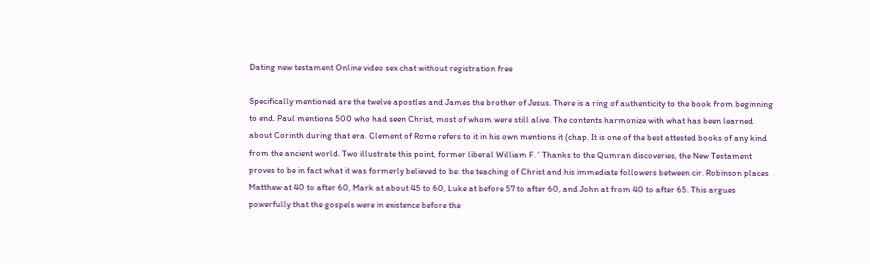Dating new testament Online video sex chat without registration free

Specifically mentioned are the twelve apostles and James the brother of Jesus. There is a ring of authenticity to the book from beginning to end. Paul mentions 500 who had seen Christ, most of whom were still alive. The contents harmonize with what has been learned about Corinth during that era. Clement of Rome refers to it in his own mentions it (chap. It is one of the best attested books of any kind from the ancient world. Two illustrate this point, former liberal William F. ' Thanks to the Qumran discoveries, the New Testament proves to be in fact what it was formerly believed to be: the teaching of Christ and his immediate followers between cir. Robinson places Matthew at 40 to after 60, Mark at about 45 to 60, Luke at before 57 to after 60, and John at from 40 to after 65. This argues powerfully that the gospels were in existence before the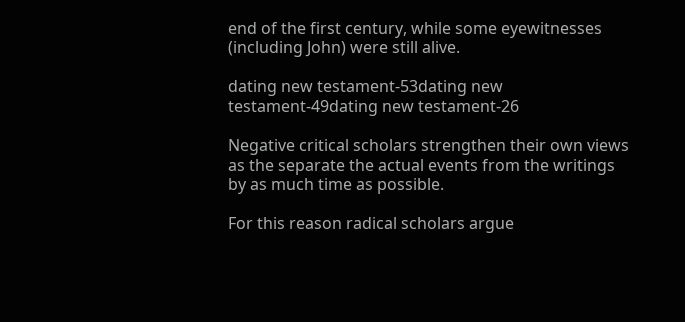end of the first century, while some eyewitnesses (including John) were still alive.

dating new testament-53dating new testament-49dating new testament-26

Negative critical scholars strengthen their own views as the separate the actual events from the writings by as much time as possible.

For this reason radical scholars argue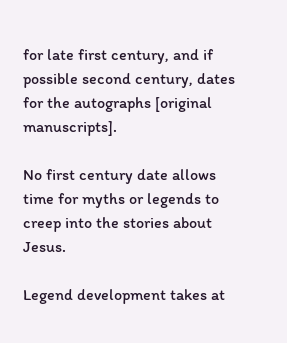for late first century, and if possible second century, dates for the autographs [original manuscripts].

No first century date allows time for myths or legends to creep into the stories about Jesus.

Legend development takes at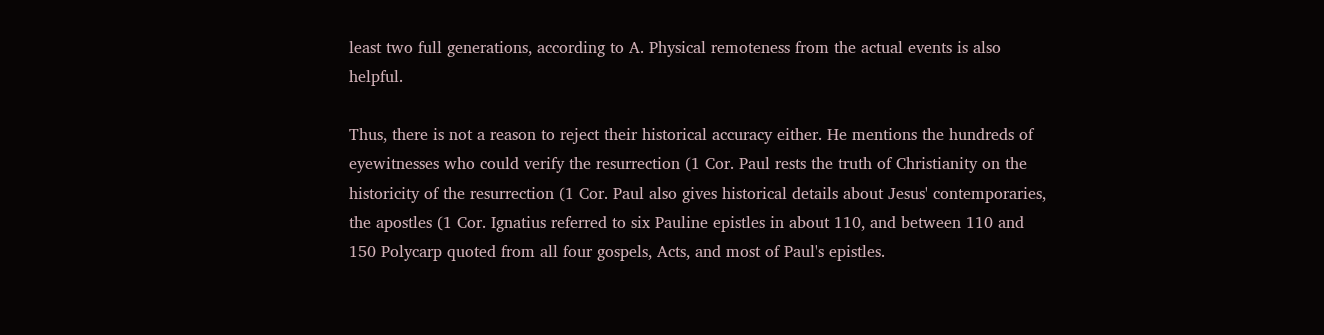least two full generations, according to A. Physical remoteness from the actual events is also helpful.

Thus, there is not a reason to reject their historical accuracy either. He mentions the hundreds of eyewitnesses who could verify the resurrection (1 Cor. Paul rests the truth of Christianity on the historicity of the resurrection (1 Cor. Paul also gives historical details about Jesus' contemporaries, the apostles (1 Cor. Ignatius referred to six Pauline epistles in about 110, and between 110 and 150 Polycarp quoted from all four gospels, Acts, and most of Paul's epistles.